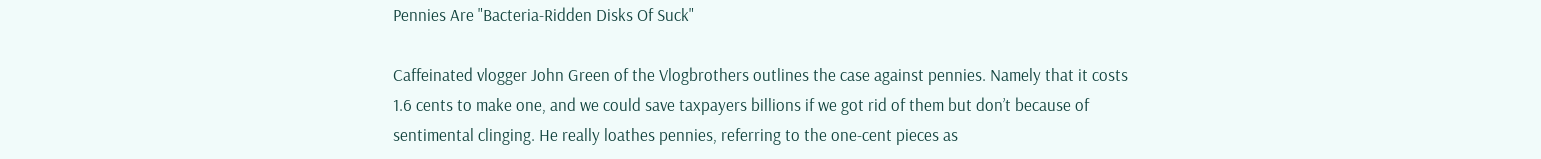Pennies Are "Bacteria-Ridden Disks Of Suck"

Caffeinated vlogger John Green of the Vlogbrothers outlines the case against pennies. Namely that it costs 1.6 cents to make one, and we could save taxpayers billions if we got rid of them but don’t because of sentimental clinging. He really loathes pennies, referring to the one-cent pieces as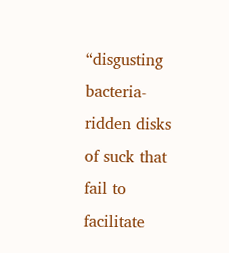“disgusting bacteria-ridden disks of suck that fail to facilitate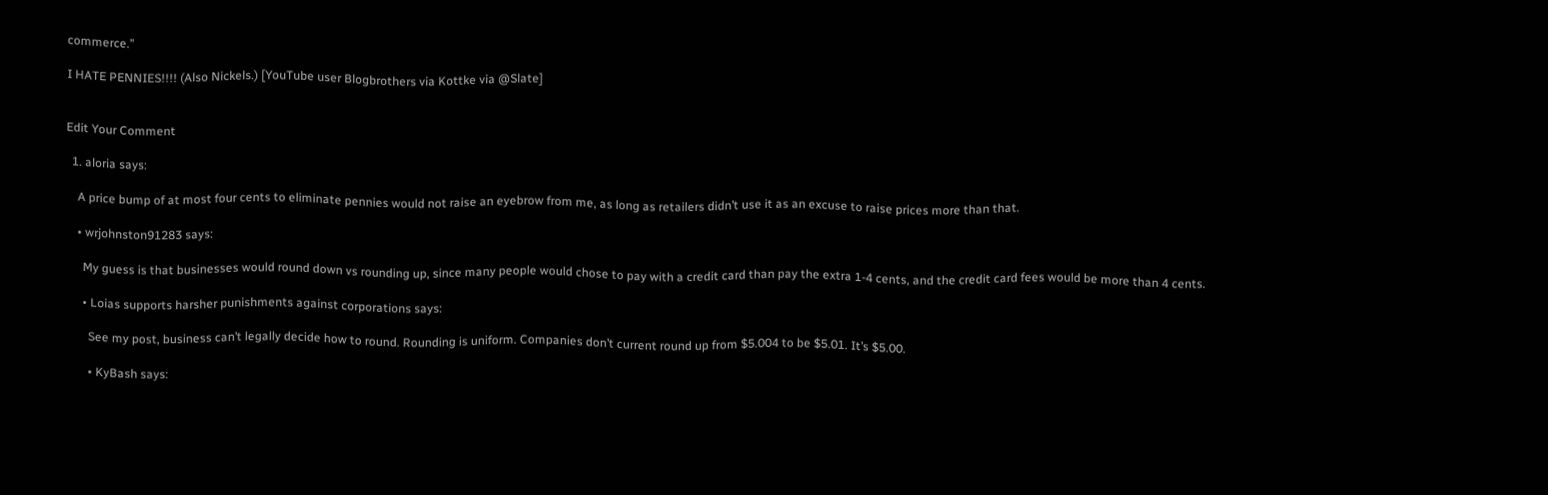commerce.”

I HATE PENNIES!!!! (Also Nickels.) [YouTube user Blogbrothers via Kottke via @Slate]


Edit Your Comment

  1. aloria says:

    A price bump of at most four cents to eliminate pennies would not raise an eyebrow from me, as long as retailers didn’t use it as an excuse to raise prices more than that.

    • wrjohnston91283 says:

      My guess is that businesses would round down vs rounding up, since many people would chose to pay with a credit card than pay the extra 1-4 cents, and the credit card fees would be more than 4 cents.

      • Loias supports harsher punishments against corporations says:

        See my post, business can’t legally decide how to round. Rounding is uniform. Companies don’t current round up from $5.004 to be $5.01. It’s $5.00.

        • KyBash says: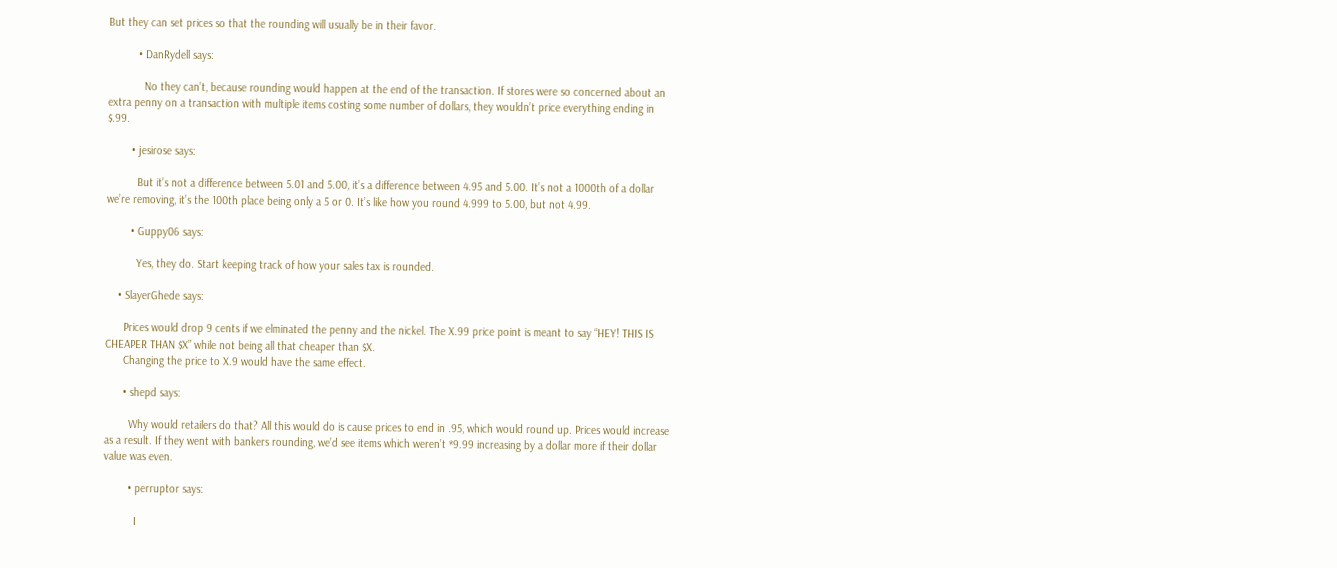But they can set prices so that the rounding will usually be in their favor.

          • DanRydell says:

            No they can’t, because rounding would happen at the end of the transaction. If stores were so concerned about an extra penny on a transaction with multiple items costing some number of dollars, they wouldn’t price everything ending in $.99.

        • jesirose says:

          But it’s not a difference between 5.01 and 5.00, it’s a difference between 4.95 and 5.00. It’s not a 1000th of a dollar we’re removing, it’s the 100th place being only a 5 or 0. It’s like how you round 4.999 to 5.00, but not 4.99.

        • Guppy06 says:

          Yes, they do. Start keeping track of how your sales tax is rounded.

    • SlayerGhede says:

      Prices would drop 9 cents if we elminated the penny and the nickel. The X.99 price point is meant to say “HEY! THIS IS CHEAPER THAN $X” while not being all that cheaper than $X.
      Changing the price to X.9 would have the same effect.

      • shepd says:

        Why would retailers do that? All this would do is cause prices to end in .95, which would round up. Prices would increase as a result. If they went with bankers rounding, we’d see items which weren’t *9.99 increasing by a dollar more if their dollar value was even.

        • perruptor says:

          I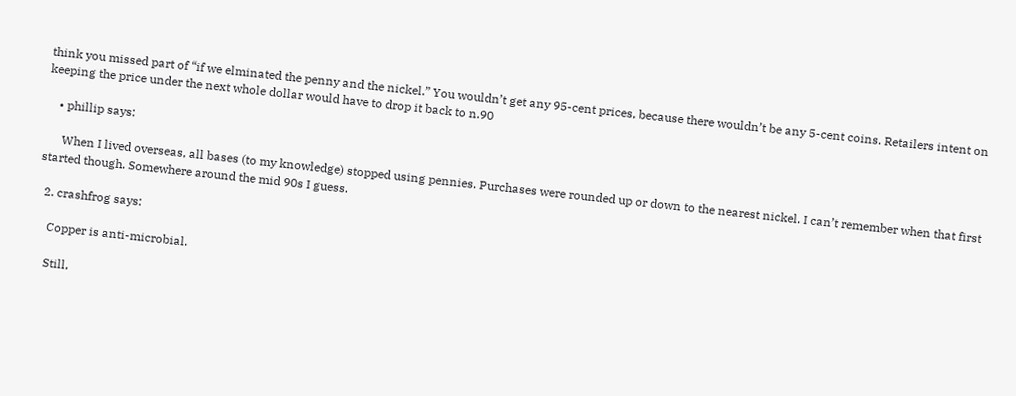think you missed part of “if we elminated the penny and the nickel.” You wouldn’t get any 95-cent prices, because there wouldn’t be any 5-cent coins. Retailers intent on keeping the price under the next whole dollar would have to drop it back to n.90

    • phillip says:

      When I lived overseas, all bases (to my knowledge) stopped using pennies. Purchases were rounded up or down to the nearest nickel. I can’t remember when that first started though. Somewhere around the mid 90s I guess.

  2. crashfrog says:

    Copper is anti-microbial.

    Still,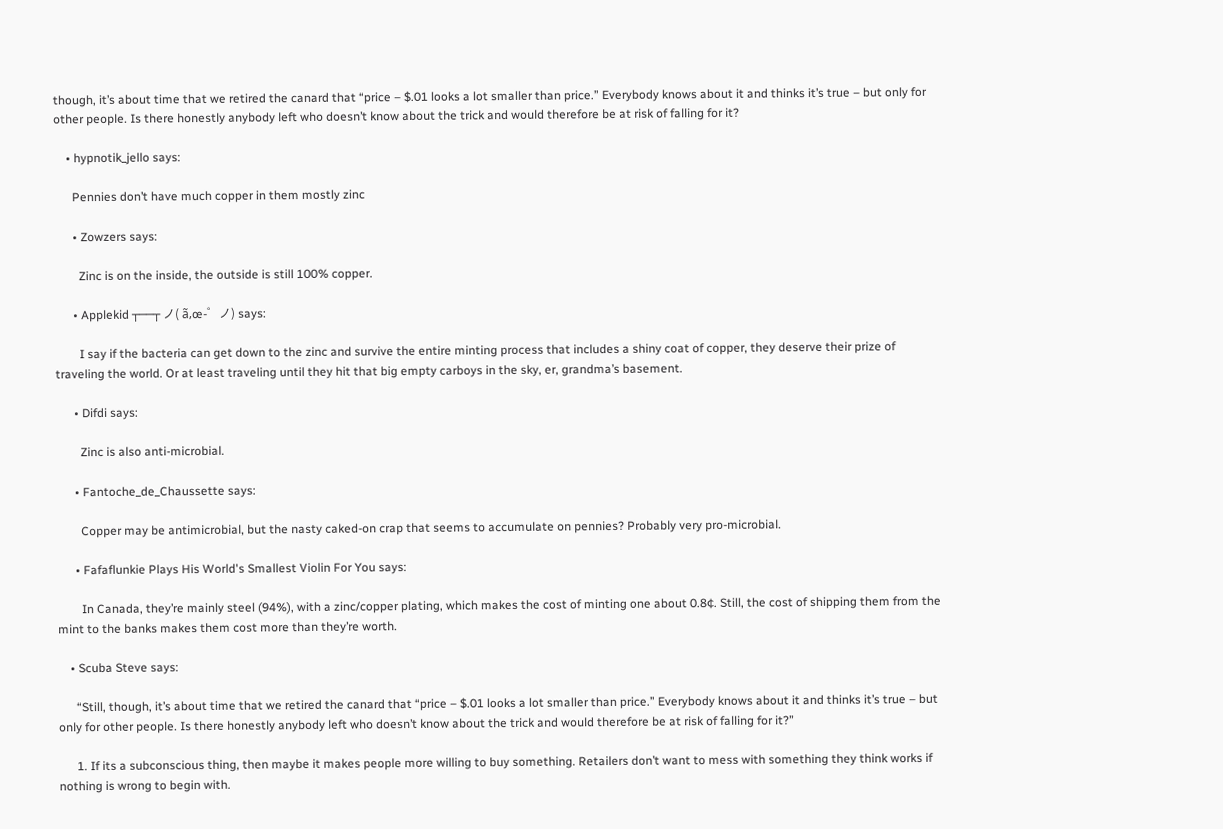though, it’s about time that we retired the canard that “price – $.01 looks a lot smaller than price.” Everybody knows about it and thinks it’s true – but only for other people. Is there honestly anybody left who doesn’t know about the trick and would therefore be at risk of falling for it?

    • hypnotik_jello says:

      Pennies don’t have much copper in them mostly zinc

      • Zowzers says:

        Zinc is on the inside, the outside is still 100% copper.

      • Applekid ┬──┬ ノ( ã‚œ-゜ノ) says:

        I say if the bacteria can get down to the zinc and survive the entire minting process that includes a shiny coat of copper, they deserve their prize of traveling the world. Or at least traveling until they hit that big empty carboys in the sky, er, grandma’s basement.

      • Difdi says:

        Zinc is also anti-microbial.

      • Fantoche_de_Chaussette says:

        Copper may be antimicrobial, but the nasty caked-on crap that seems to accumulate on pennies? Probably very pro-microbial.

      • Fafaflunkie Plays His World's Smallest Violin For You says:

        In Canada, they’re mainly steel (94%), with a zinc/copper plating, which makes the cost of minting one about 0.8¢. Still, the cost of shipping them from the mint to the banks makes them cost more than they’re worth.

    • Scuba Steve says:

      “Still, though, it’s about time that we retired the canard that “price – $.01 looks a lot smaller than price.” Everybody knows about it and thinks it’s true – but only for other people. Is there honestly anybody left who doesn’t know about the trick and would therefore be at risk of falling for it?”

      1. If its a subconscious thing, then maybe it makes people more willing to buy something. Retailers don’t want to mess with something they think works if nothing is wrong to begin with.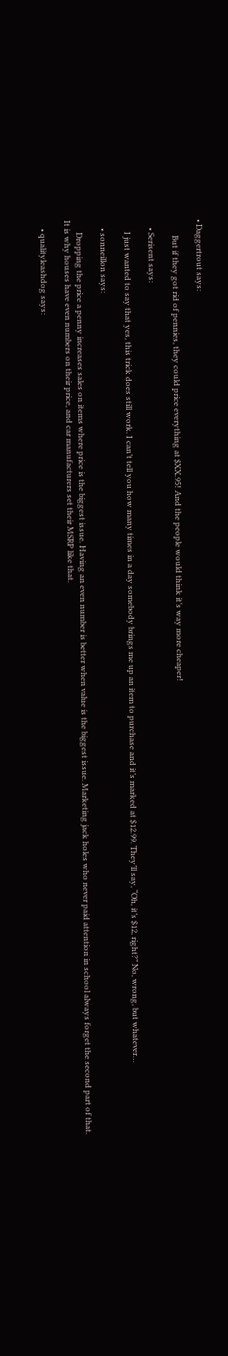• Daggertrout says:

        But if they got rid of pennies, they could price everything at $XX.95! And the people would think it’s way more cheaper!

    • Serisent says:

      I just wanted to say that yes, this trick does still work. I can’t tell you how many times in a day somebody brings me up an item to purchase and it’s marked at $12.99. They’ll say, “Oh, it’s $12, right?” No, wrong, but whatever…

    • sonneillon says:

      Dropping the price a penny increases sales on items where price is the biggest issue. Having an even number is better when value is the biggest issue. Marketing jack holes who never paid attention in school always forget the second part of that. It is why houses have even numbers on their price, and car manufacturers set their MSRP like that.

    • qualityleashdog says: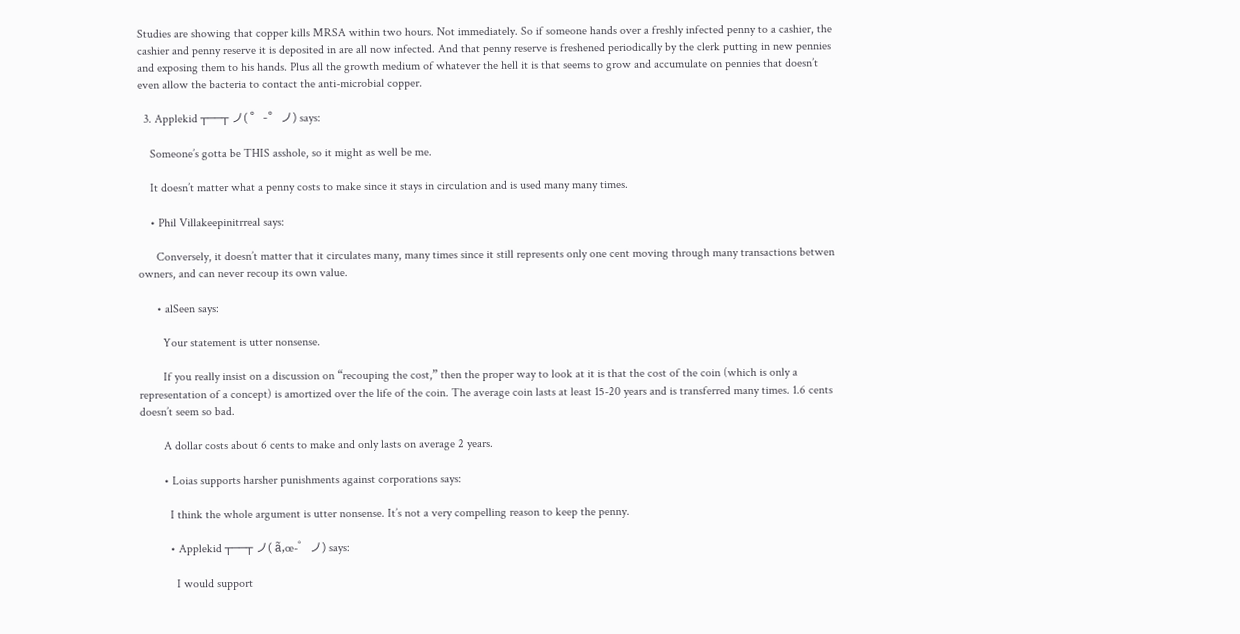Studies are showing that copper kills MRSA within two hours. Not immediately. So if someone hands over a freshly infected penny to a cashier, the cashier and penny reserve it is deposited in are all now infected. And that penny reserve is freshened periodically by the clerk putting in new pennies and exposing them to his hands. Plus all the growth medium of whatever the hell it is that seems to grow and accumulate on pennies that doesn’t even allow the bacteria to contact the anti-microbial copper.

  3. Applekid ┬──┬ ノ( ゜-゜ノ) says:

    Someone’s gotta be THIS asshole, so it might as well be me.

    It doesn’t matter what a penny costs to make since it stays in circulation and is used many many times.

    • Phil Villakeepinitrreal says:

      Conversely, it doesn’t matter that it circulates many, many times since it still represents only one cent moving through many transactions betwen owners, and can never recoup its own value.

      • alSeen says:

        Your statement is utter nonsense.

        If you really insist on a discussion on “recouping the cost,” then the proper way to look at it is that the cost of the coin (which is only a representation of a concept) is amortized over the life of the coin. The average coin lasts at least 15-20 years and is transferred many times. 1.6 cents doesn’t seem so bad.

        A dollar costs about 6 cents to make and only lasts on average 2 years.

        • Loias supports harsher punishments against corporations says:

          I think the whole argument is utter nonsense. It’s not a very compelling reason to keep the penny.

          • Applekid ┬──┬ ノ( ã‚œ-゜ノ) says:

            I would support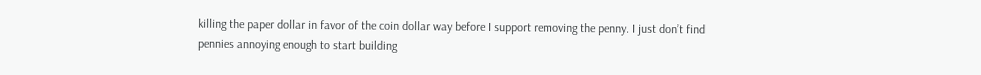killing the paper dollar in favor of the coin dollar way before I support removing the penny. I just don’t find pennies annoying enough to start building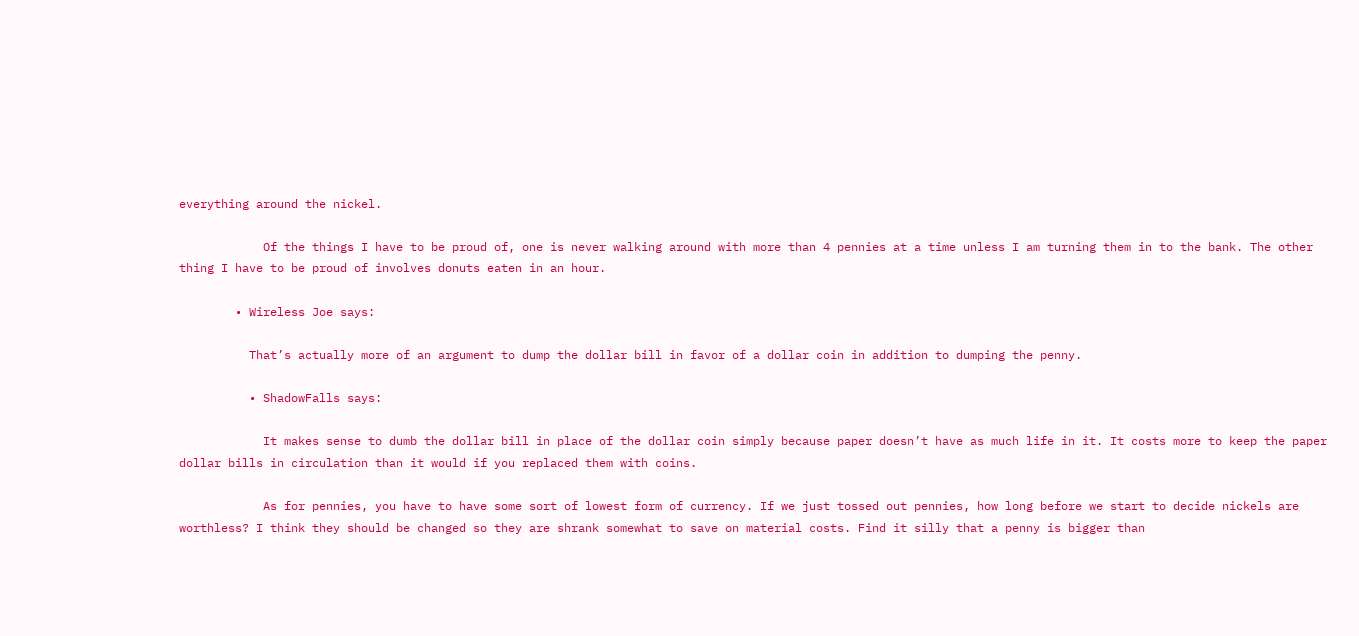everything around the nickel.

            Of the things I have to be proud of, one is never walking around with more than 4 pennies at a time unless I am turning them in to the bank. The other thing I have to be proud of involves donuts eaten in an hour.

        • Wireless Joe says:

          That’s actually more of an argument to dump the dollar bill in favor of a dollar coin in addition to dumping the penny.

          • ShadowFalls says:

            It makes sense to dumb the dollar bill in place of the dollar coin simply because paper doesn’t have as much life in it. It costs more to keep the paper dollar bills in circulation than it would if you replaced them with coins.

            As for pennies, you have to have some sort of lowest form of currency. If we just tossed out pennies, how long before we start to decide nickels are worthless? I think they should be changed so they are shrank somewhat to save on material costs. Find it silly that a penny is bigger than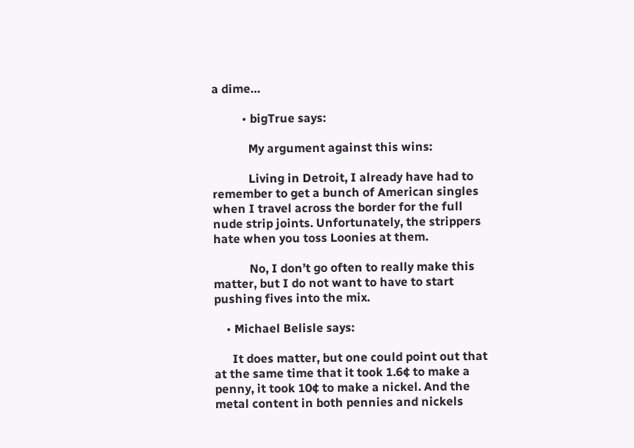a dime…

          • bigTrue says:

            My argument against this wins:

            Living in Detroit, I already have had to remember to get a bunch of American singles when I travel across the border for the full nude strip joints. Unfortunately, the strippers hate when you toss Loonies at them.

            No, I don’t go often to really make this matter, but I do not want to have to start pushing fives into the mix.

    • Michael Belisle says:

      It does matter, but one could point out that at the same time that it took 1.6¢ to make a penny, it took 10¢ to make a nickel. And the metal content in both pennies and nickels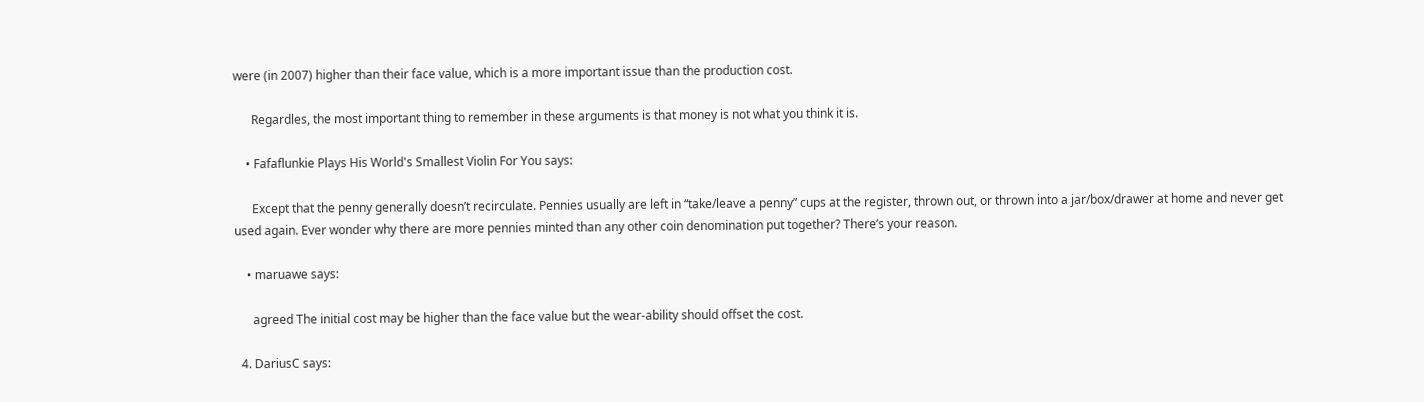were (in 2007) higher than their face value, which is a more important issue than the production cost.

      Regardles, the most important thing to remember in these arguments is that money is not what you think it is.

    • Fafaflunkie Plays His World's Smallest Violin For You says:

      Except that the penny generally doesn’t recirculate. Pennies usually are left in “take/leave a penny” cups at the register, thrown out, or thrown into a jar/box/drawer at home and never get used again. Ever wonder why there are more pennies minted than any other coin denomination put together? There’s your reason.

    • maruawe says:

      agreed The initial cost may be higher than the face value but the wear-ability should offset the cost.

  4. DariusC says: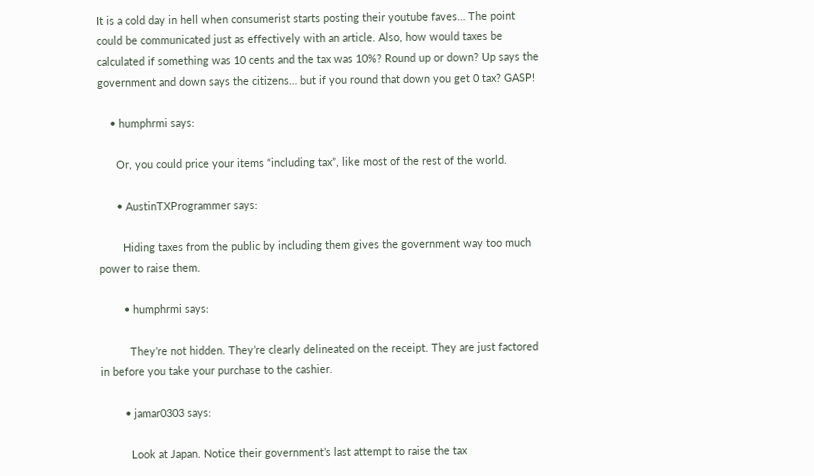It is a cold day in hell when consumerist starts posting their youtube faves… The point could be communicated just as effectively with an article. Also, how would taxes be calculated if something was 10 cents and the tax was 10%? Round up or down? Up says the government and down says the citizens… but if you round that down you get 0 tax? GASP!

    • humphrmi says:

      Or, you could price your items “including tax”, like most of the rest of the world.

      • AustinTXProgrammer says:

        Hiding taxes from the public by including them gives the government way too much power to raise them.

        • humphrmi says:

          They’re not hidden. They’re clearly delineated on the receipt. They are just factored in before you take your purchase to the cashier.

        • jamar0303 says:

          Look at Japan. Notice their government’s last attempt to raise the tax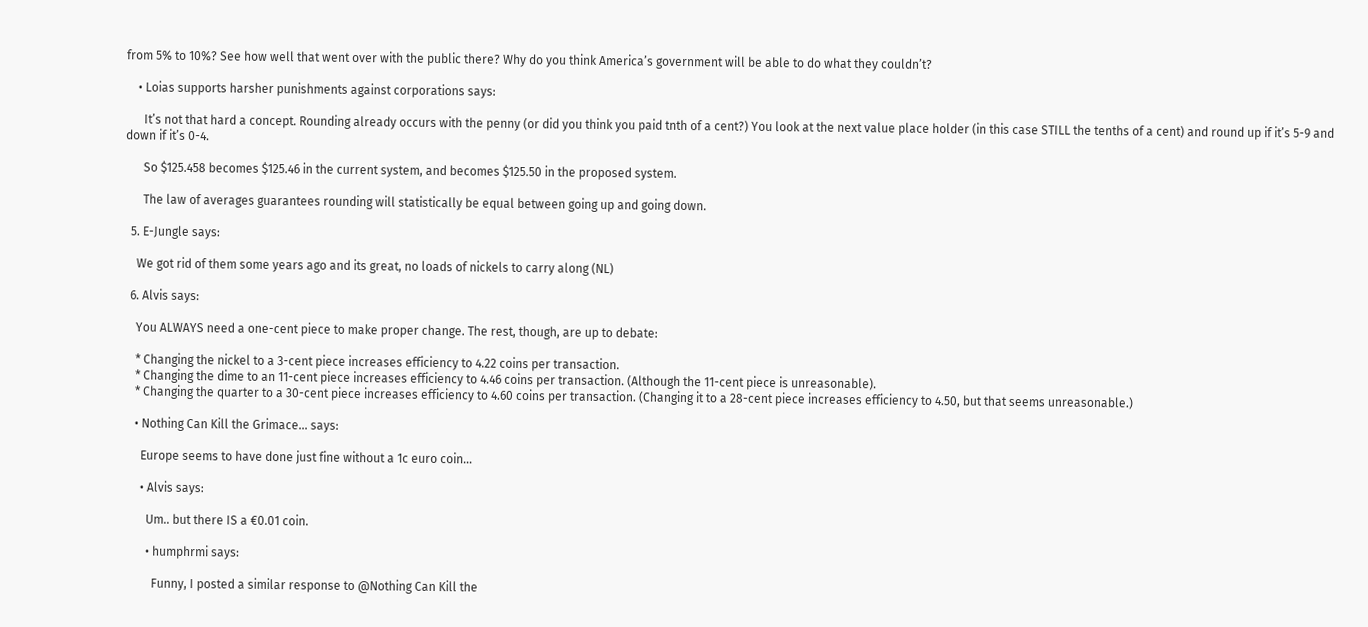from 5% to 10%? See how well that went over with the public there? Why do you think America’s government will be able to do what they couldn’t?

    • Loias supports harsher punishments against corporations says:

      It’s not that hard a concept. Rounding already occurs with the penny (or did you think you paid tnth of a cent?) You look at the next value place holder (in this case STILL the tenths of a cent) and round up if it’s 5-9 and down if it’s 0-4.

      So $125.458 becomes $125.46 in the current system, and becomes $125.50 in the proposed system.

      The law of averages guarantees rounding will statistically be equal between going up and going down.

  5. E-Jungle says:

    We got rid of them some years ago and its great, no loads of nickels to carry along (NL)

  6. Alvis says:

    You ALWAYS need a one-cent piece to make proper change. The rest, though, are up to debate:

    * Changing the nickel to a 3-cent piece increases efficiency to 4.22 coins per transaction.
    * Changing the dime to an 11-cent piece increases efficiency to 4.46 coins per transaction. (Although the 11-cent piece is unreasonable).
    * Changing the quarter to a 30-cent piece increases efficiency to 4.60 coins per transaction. (Changing it to a 28-cent piece increases efficiency to 4.50, but that seems unreasonable.)

    • Nothing Can Kill the Grimace... says:

      Europe seems to have done just fine without a 1c euro coin…

      • Alvis says:

        Um.. but there IS a €0.01 coin.

        • humphrmi says:

          Funny, I posted a similar response to @Nothing Can Kill the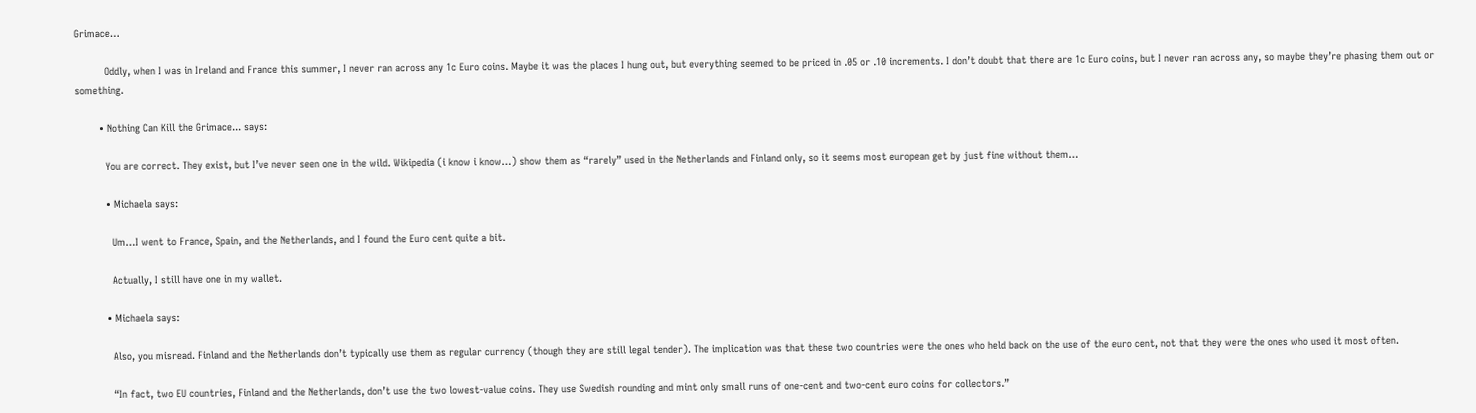Grimace…

          Oddly, when I was in Ireland and France this summer, I never ran across any 1c Euro coins. Maybe it was the places I hung out, but everything seemed to be priced in .05 or .10 increments. I don’t doubt that there are 1c Euro coins, but I never ran across any, so maybe they’re phasing them out or something.

        • Nothing Can Kill the Grimace... says:

          You are correct. They exist, but I’ve never seen one in the wild. Wikipedia (i know i know…) show them as “rarely” used in the Netherlands and Finland only, so it seems most european get by just fine without them…

          • Michaela says:

            Um…I went to France, Spain, and the Netherlands, and I found the Euro cent quite a bit.

            Actually, I still have one in my wallet.

          • Michaela says:

            Also, you misread. Finland and the Netherlands don’t typically use them as regular currency (though they are still legal tender). The implication was that these two countries were the ones who held back on the use of the euro cent, not that they were the ones who used it most often.

            “In fact, two EU countries, Finland and the Netherlands, don’t use the two lowest-value coins. They use Swedish rounding and mint only small runs of one-cent and two-cent euro coins for collectors.”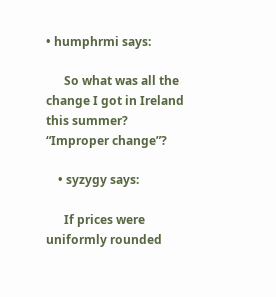• humphrmi says:

      So what was all the change I got in Ireland this summer? “Improper change”?

    • syzygy says:

      If prices were uniformly rounded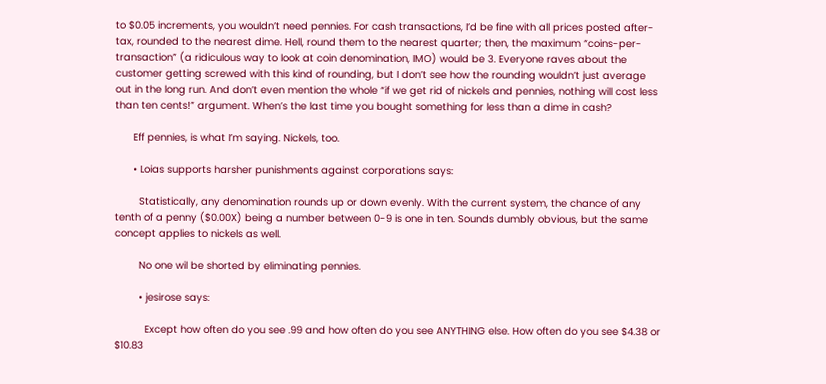to $0.05 increments, you wouldn’t need pennies. For cash transactions, I’d be fine with all prices posted after-tax, rounded to the nearest dime. Hell, round them to the nearest quarter; then, the maximum “coins-per-transaction” (a ridiculous way to look at coin denomination, IMO) would be 3. Everyone raves about the customer getting screwed with this kind of rounding, but I don’t see how the rounding wouldn’t just average out in the long run. And don’t even mention the whole “if we get rid of nickels and pennies, nothing will cost less than ten cents!” argument. When’s the last time you bought something for less than a dime in cash?

      Eff pennies, is what I’m saying. Nickels, too.

      • Loias supports harsher punishments against corporations says:

        Statistically, any denomination rounds up or down evenly. With the current system, the chance of any tenth of a penny ($0.00X) being a number between 0-9 is one in ten. Sounds dumbly obvious, but the same concept applies to nickels as well.

        No one wil be shorted by eliminating pennies.

        • jesirose says:

          Except how often do you see .99 and how often do you see ANYTHING else. How often do you see $4.38 or $10.83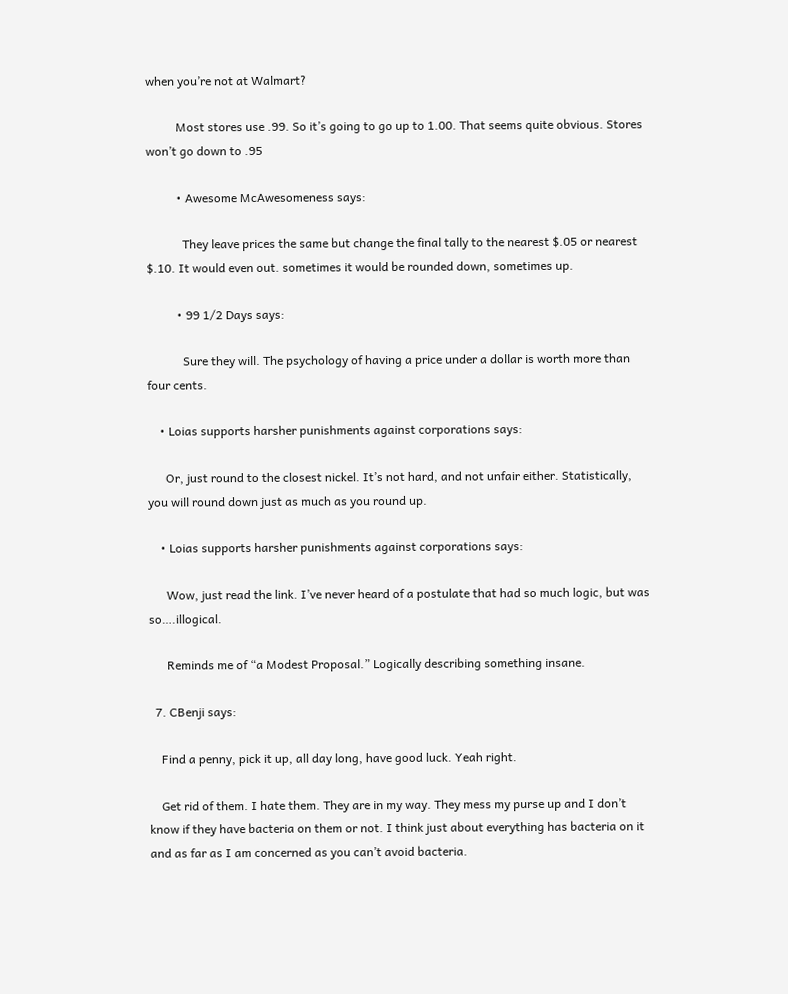when you’re not at Walmart?

          Most stores use .99. So it’s going to go up to 1.00. That seems quite obvious. Stores won’t go down to .95

          • Awesome McAwesomeness says:

            They leave prices the same but change the final tally to the nearest $.05 or nearest $.10. It would even out. sometimes it would be rounded down, sometimes up.

          • 99 1/2 Days says:

            Sure they will. The psychology of having a price under a dollar is worth more than four cents.

    • Loias supports harsher punishments against corporations says:

      Or, just round to the closest nickel. It’s not hard, and not unfair either. Statistically, you will round down just as much as you round up.

    • Loias supports harsher punishments against corporations says:

      Wow, just read the link. I’ve never heard of a postulate that had so much logic, but was so….illogical.

      Reminds me of “a Modest Proposal.” Logically describing something insane.

  7. CBenji says:

    Find a penny, pick it up, all day long, have good luck. Yeah right.

    Get rid of them. I hate them. They are in my way. They mess my purse up and I don’t know if they have bacteria on them or not. I think just about everything has bacteria on it and as far as I am concerned as you can’t avoid bacteria.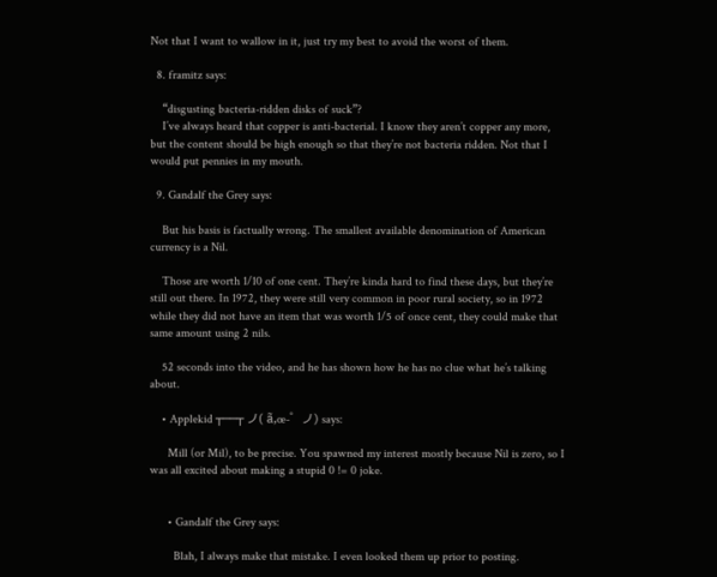Not that I want to wallow in it, just try my best to avoid the worst of them.

  8. framitz says:

    “disgusting bacteria-ridden disks of suck”?
    I’ve always heard that copper is anti-bacterial. I know they aren’t copper any more, but the content should be high enough so that they’re not bacteria ridden. Not that I would put pennies in my mouth.

  9. Gandalf the Grey says:

    But his basis is factually wrong. The smallest available denomination of American currency is a Nil.

    Those are worth 1/10 of one cent. They’re kinda hard to find these days, but they’re still out there. In 1972, they were still very common in poor rural society, so in 1972 while they did not have an item that was worth 1/5 of once cent, they could make that same amount using 2 nils.

    52 seconds into the video, and he has shown how he has no clue what he’s talking about.

    • Applekid ┬──┬ ノ( ã‚œ-゜ノ) says:

      Mill (or Mil), to be precise. You spawned my interest mostly because Nil is zero, so I was all excited about making a stupid 0 != 0 joke.


      • Gandalf the Grey says:

        Blah, I always make that mistake. I even looked them up prior to posting.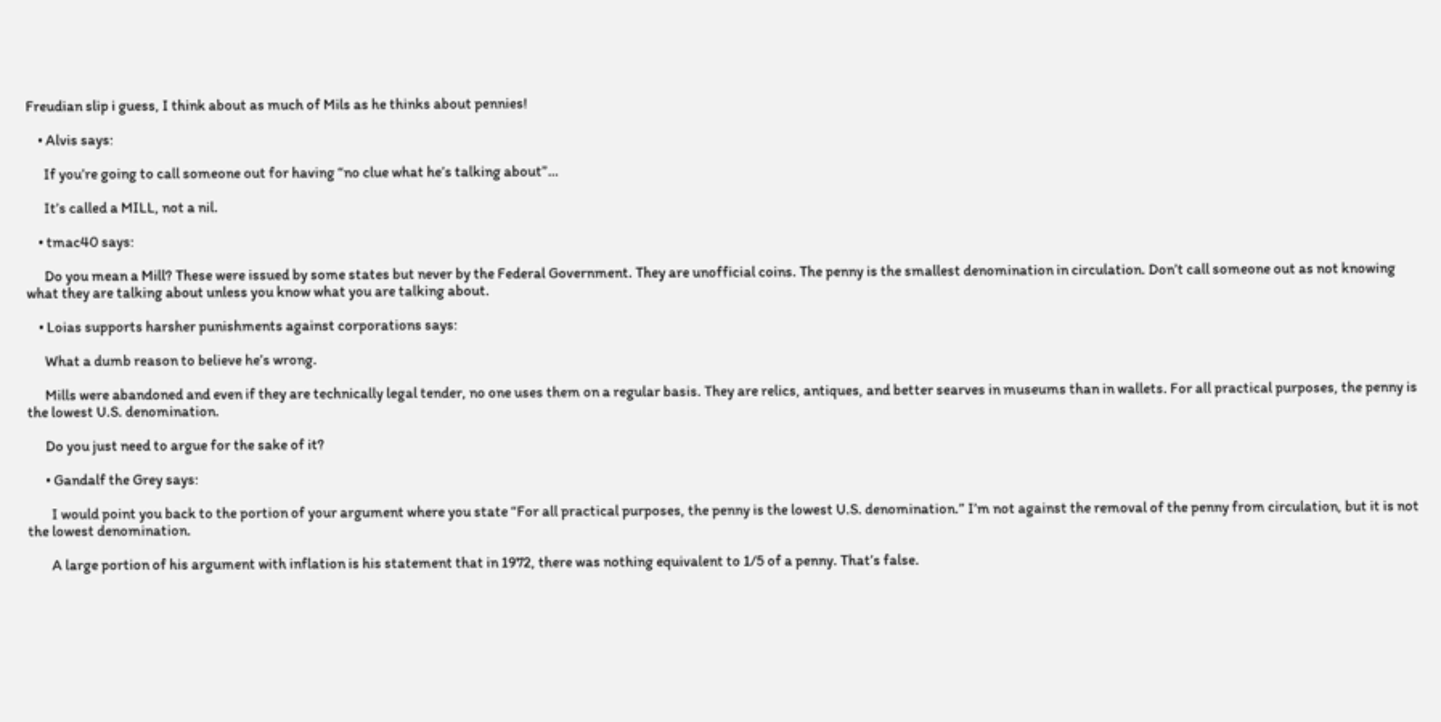Freudian slip i guess, I think about as much of Mils as he thinks about pennies!

    • Alvis says:

      If you’re going to call someone out for having “no clue what he’s talking about”…

      It’s called a MILL, not a nil.

    • tmac40 says:

      Do you mean a Mill? These were issued by some states but never by the Federal Government. They are unofficial coins. The penny is the smallest denomination in circulation. Don’t call someone out as not knowing what they are talking about unless you know what you are talking about.

    • Loias supports harsher punishments against corporations says:

      What a dumb reason to believe he’s wrong.

      Mills were abandoned and even if they are technically legal tender, no one uses them on a regular basis. They are relics, antiques, and better searves in museums than in wallets. For all practical purposes, the penny is the lowest U.S. denomination.

      Do you just need to argue for the sake of it?

      • Gandalf the Grey says:

        I would point you back to the portion of your argument where you state “For all practical purposes, the penny is the lowest U.S. denomination.” I’m not against the removal of the penny from circulation, but it is not the lowest denomination.

        A large portion of his argument with inflation is his statement that in 1972, there was nothing equivalent to 1/5 of a penny. That’s false.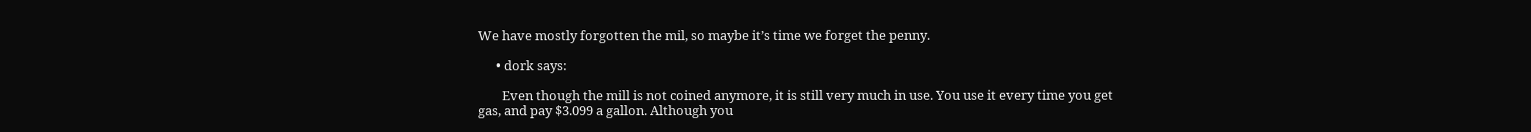We have mostly forgotten the mil, so maybe it’s time we forget the penny.

      • dork says:

        Even though the mill is not coined anymore, it is still very much in use. You use it every time you get gas, and pay $3.099 a gallon. Although you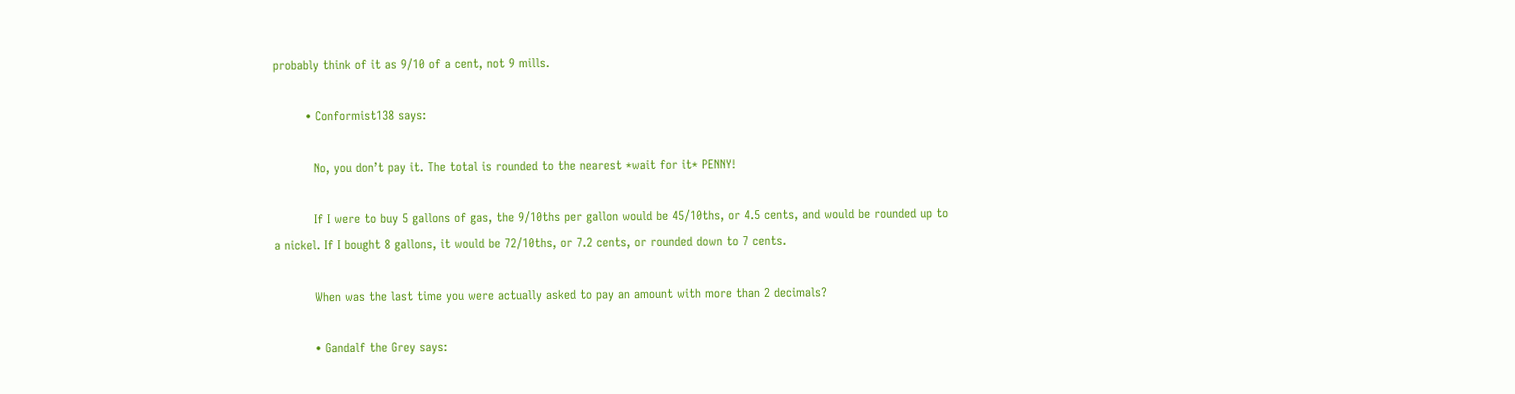probably think of it as 9/10 of a cent, not 9 mills.

        • Conformist138 says:

          No, you don’t pay it. The total is rounded to the nearest *wait for it* PENNY!

          If I were to buy 5 gallons of gas, the 9/10ths per gallon would be 45/10ths, or 4.5 cents, and would be rounded up to a nickel. If I bought 8 gallons, it would be 72/10ths, or 7.2 cents, or rounded down to 7 cents.

          When was the last time you were actually asked to pay an amount with more than 2 decimals?

          • Gandalf the Grey says: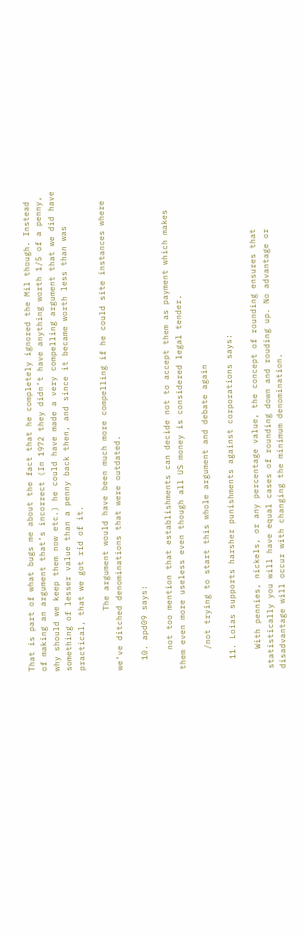That is part of what bugs me about the fact that he completely ignored the Mil though. Instead of making an argument that’s incorrect (In 1972 they didn’t have anything worth 1/5 of a penny, why should we keep them now etc.) he could have made a very compelling argument that we did have something of lesser value than a penny back then, and since it became worth less than was practical, that we got rid of it.

            The argument would have been much more compelling if he could site instances where we’ve ditched denominations that were outdated.

  10. apd09 says:

    not too mention that establishments can decide not to accept them as payment which makes them even more useless even though all US money is considered legal tender.

    /not trying to start this whole argument and debate again

  11. Loias supports harsher punishments against corporations says:

    With pennies, nickels, or any percentage value, the concept of rounding ensures that statistically you will have equal cases of rounding down and rouding up. No advantage or disadvantage will occur with changing the minimum denomination.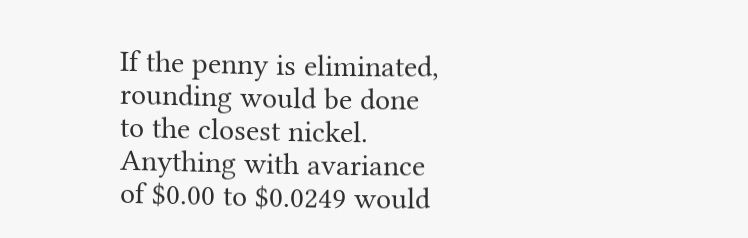If the penny is eliminated, rounding would be done to the closest nickel. Anything with avariance of $0.00 to $0.0249 would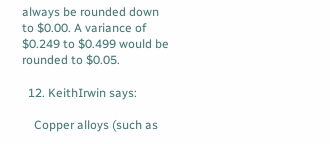always be rounded down to $0.00. A variance of $0.249 to $0.499 would be rounded to $0.05.

  12. KeithIrwin says:

    Copper alloys (such as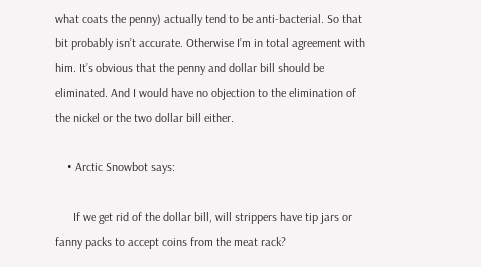what coats the penny) actually tend to be anti-bacterial. So that bit probably isn’t accurate. Otherwise I’m in total agreement with him. It’s obvious that the penny and dollar bill should be eliminated. And I would have no objection to the elimination of the nickel or the two dollar bill either.

    • Arctic Snowbot says:

      If we get rid of the dollar bill, will strippers have tip jars or fanny packs to accept coins from the meat rack?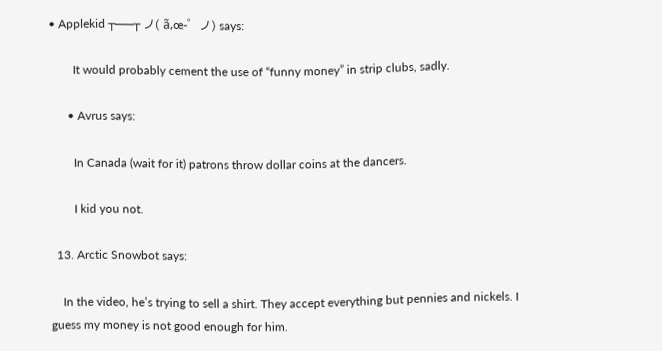• Applekid ┬──┬ ノ( ã‚œ-゜ノ) says:

        It would probably cement the use of “funny money” in strip clubs, sadly.

      • Avrus says:

        In Canada (wait for it) patrons throw dollar coins at the dancers.

        I kid you not.

  13. Arctic Snowbot says:

    In the video, he’s trying to sell a shirt. They accept everything but pennies and nickels. I guess my money is not good enough for him.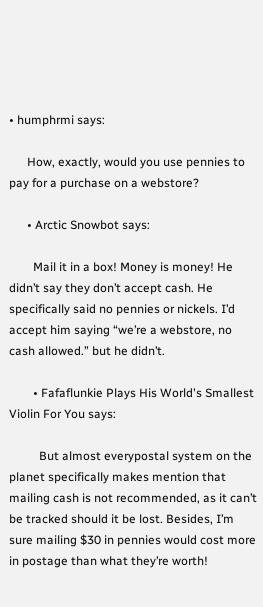• humphrmi says:

      How, exactly, would you use pennies to pay for a purchase on a webstore?

      • Arctic Snowbot says:

        Mail it in a box! Money is money! He didn’t say they don’t accept cash. He specifically said no pennies or nickels. I’d accept him saying “we’re a webstore, no cash allowed.” but he didn’t.

        • Fafaflunkie Plays His World's Smallest Violin For You says:

          But almost everypostal system on the planet specifically makes mention that mailing cash is not recommended, as it can’t be tracked should it be lost. Besides, I’m sure mailing $30 in pennies would cost more in postage than what they’re worth!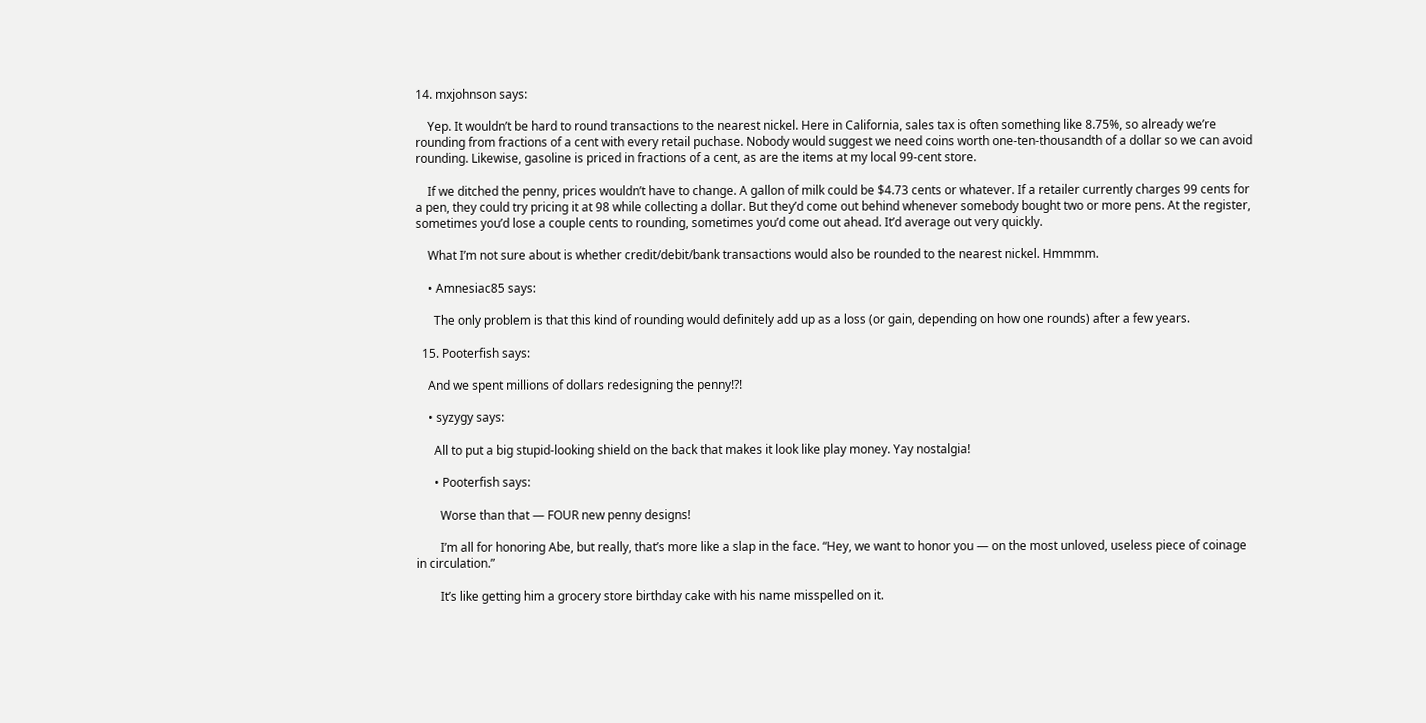14. mxjohnson says:

    Yep. It wouldn’t be hard to round transactions to the nearest nickel. Here in California, sales tax is often something like 8.75%, so already we’re rounding from fractions of a cent with every retail puchase. Nobody would suggest we need coins worth one-ten-thousandth of a dollar so we can avoid rounding. Likewise, gasoline is priced in fractions of a cent, as are the items at my local 99-cent store.

    If we ditched the penny, prices wouldn’t have to change. A gallon of milk could be $4.73 cents or whatever. If a retailer currently charges 99 cents for a pen, they could try pricing it at 98 while collecting a dollar. But they’d come out behind whenever somebody bought two or more pens. At the register, sometimes you’d lose a couple cents to rounding, sometimes you’d come out ahead. It’d average out very quickly.

    What I’m not sure about is whether credit/debit/bank transactions would also be rounded to the nearest nickel. Hmmmm.

    • Amnesiac85 says:

      The only problem is that this kind of rounding would definitely add up as a loss (or gain, depending on how one rounds) after a few years.

  15. Pooterfish says:

    And we spent millions of dollars redesigning the penny!?!

    • syzygy says:

      All to put a big stupid-looking shield on the back that makes it look like play money. Yay nostalgia!

      • Pooterfish says:

        Worse than that — FOUR new penny designs!

        I’m all for honoring Abe, but really, that’s more like a slap in the face. “Hey, we want to honor you — on the most unloved, useless piece of coinage in circulation.”

        It’s like getting him a grocery store birthday cake with his name misspelled on it.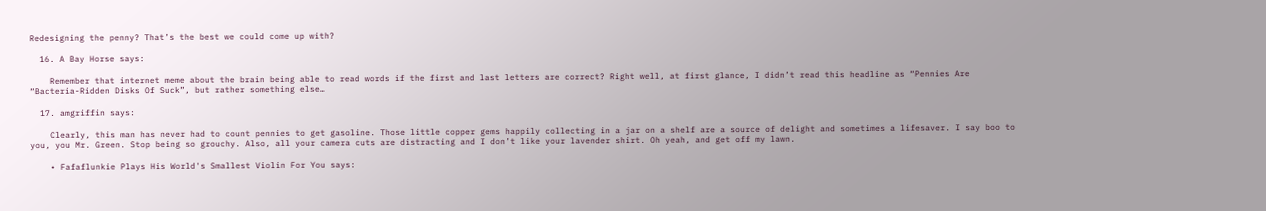Redesigning the penny? That’s the best we could come up with?

  16. A Bay Horse says:

    Remember that internet meme about the brain being able to read words if the first and last letters are correct? Right well, at first glance, I didn’t read this headline as “Pennies Are “Bacteria-Ridden Disks Of Suck”, but rather something else…

  17. amgriffin says:

    Clearly, this man has never had to count pennies to get gasoline. Those little copper gems happily collecting in a jar on a shelf are a source of delight and sometimes a lifesaver. I say boo to you, you Mr. Green. Stop being so grouchy. Also, all your camera cuts are distracting and I don’t like your lavender shirt. Oh yeah, and get off my lawn.

    • Fafaflunkie Plays His World's Smallest Violin For You says: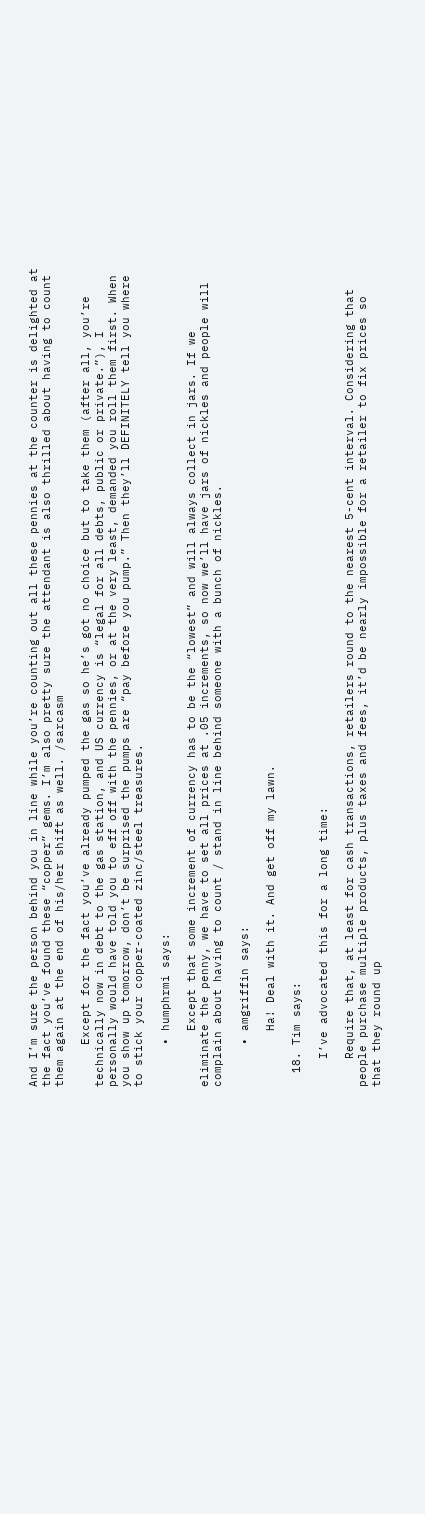And I’m sure the person behind you in line while you’re counting out all these pennies at the counter is delighted at the fact you’ve found these “copper” gems. I’m also pretty sure the attendant is also thrilled about having to count them again at the end of his/her shift as well. /sarcasm

      Except for the fact you’ve already pumped the gas so he’s got no choice but to take them (after all, you’re technically now in debt to the gas station, and US currency is “legal for all debts, public or private.”), I personally would have told you to eff off with the pennies, or at the very least, demanded you roll them first. When you show up tomorrow, don’t be surprised the pumps are “pay before you pump.” Then they’ll DEFINITELY tell you where to stick your copper-coated zinc/steel treasures.

      • humphrmi says:

        Except that some increment of currency has to be the “lowest” and will always collect in jars. If we eliminate the penny, we have to set all prices at .05 increments, so now we’ll have jars of nickles and people will complain about having to count / stand in line behind someone with a bunch of nickles.

      • amgriffin says:

        Ha! Deal with it. And get off my lawn.

  18. Tim says:

    I’ve advocated this for a long time:

    Require that, at least for cash transactions, retailers round to the nearest 5-cent interval. Considering that people purchase multiple products, plus taxes and fees, it’d be nearly impossible for a retailer to fix prices so that they round up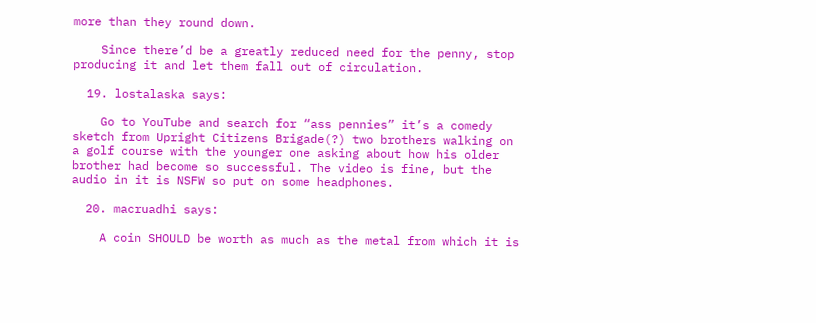more than they round down.

    Since there’d be a greatly reduced need for the penny, stop producing it and let them fall out of circulation.

  19. lostalaska says:

    Go to YouTube and search for “ass pennies” it’s a comedy sketch from Upright Citizens Brigade(?) two brothers walking on a golf course with the younger one asking about how his older brother had become so successful. The video is fine, but the audio in it is NSFW so put on some headphones.

  20. macruadhi says:

    A coin SHOULD be worth as much as the metal from which it is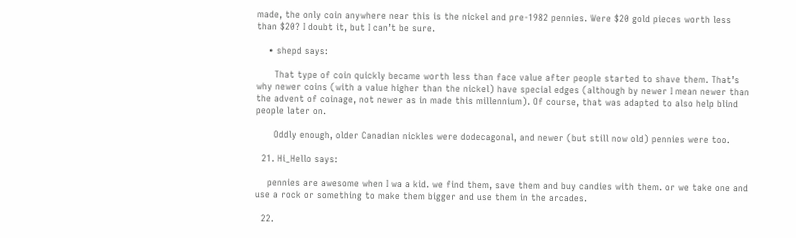made, the only coin anywhere near this is the nickel and pre-1982 pennies. Were $20 gold pieces worth less than $20? I doubt it, but I can’t be sure.

    • shepd says:

      That type of coin quickly became worth less than face value after people started to shave them. That’s why newer coins (with a value higher than the nickel) have special edges (although by newer I mean newer than the advent of coinage, not newer as in made this millennium). Of course, that was adapted to also help blind people later on.

      Oddly enough, older Canadian nickles were dodecagonal, and newer (but still now old) pennies were too.

  21. Hi_Hello says:

    pennies are awesome when I wa a kid. we find them, save them and buy candies with them. or we take one and use a rock or something to make them bigger and use them in the arcades.

  22.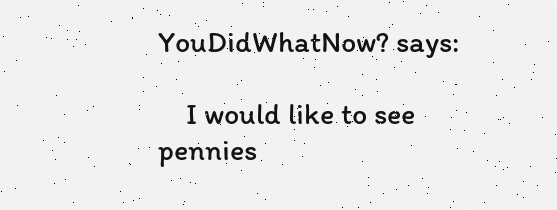YouDidWhatNow? says:

    I would like to see pennies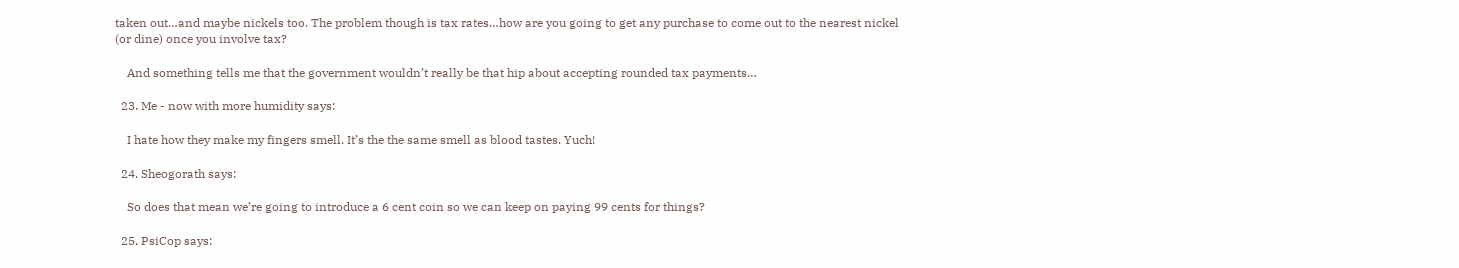taken out…and maybe nickels too. The problem though is tax rates…how are you going to get any purchase to come out to the nearest nickel (or dine) once you involve tax?

    And something tells me that the government wouldn’t really be that hip about accepting rounded tax payments…

  23. Me - now with more humidity says:

    I hate how they make my fingers smell. It’s the the same smell as blood tastes. Yuch!

  24. Sheogorath says:

    So does that mean we’re going to introduce a 6 cent coin so we can keep on paying 99 cents for things?

  25. PsiCop says: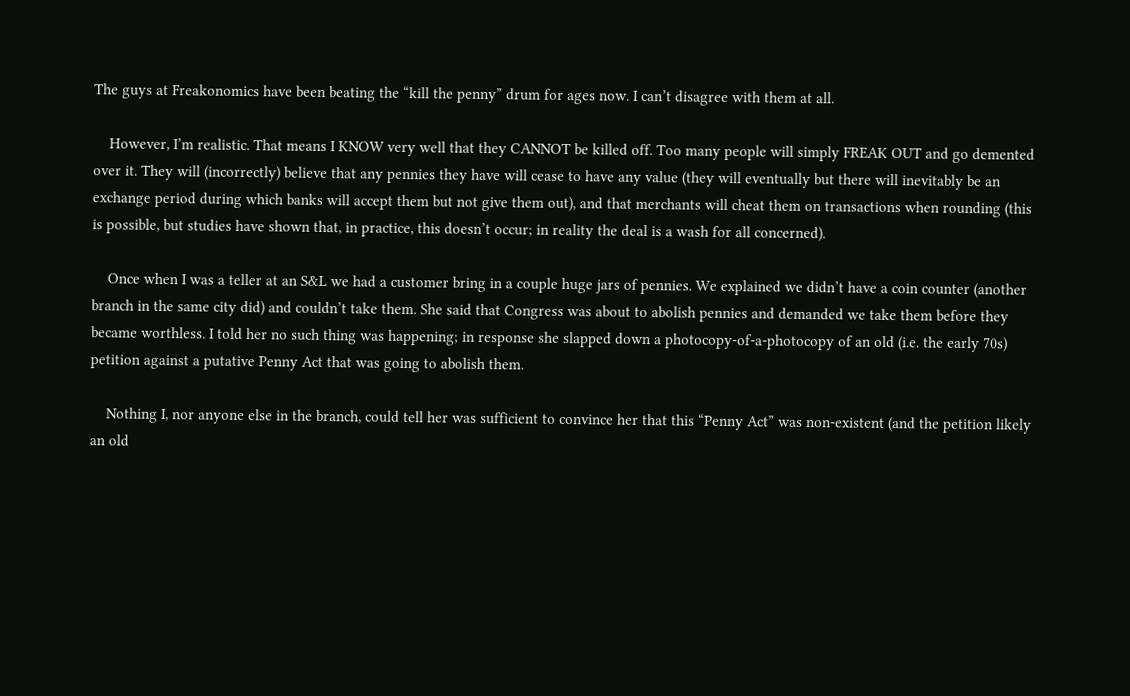The guys at Freakonomics have been beating the “kill the penny” drum for ages now. I can’t disagree with them at all.

    However, I’m realistic. That means I KNOW very well that they CANNOT be killed off. Too many people will simply FREAK OUT and go demented over it. They will (incorrectly) believe that any pennies they have will cease to have any value (they will eventually but there will inevitably be an exchange period during which banks will accept them but not give them out), and that merchants will cheat them on transactions when rounding (this is possible, but studies have shown that, in practice, this doesn’t occur; in reality the deal is a wash for all concerned).

    Once when I was a teller at an S&L we had a customer bring in a couple huge jars of pennies. We explained we didn’t have a coin counter (another branch in the same city did) and couldn’t take them. She said that Congress was about to abolish pennies and demanded we take them before they became worthless. I told her no such thing was happening; in response she slapped down a photocopy-of-a-photocopy of an old (i.e. the early 70s) petition against a putative Penny Act that was going to abolish them.

    Nothing I, nor anyone else in the branch, could tell her was sufficient to convince her that this “Penny Act” was non-existent (and the petition likely an old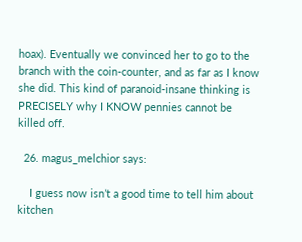hoax). Eventually we convinced her to go to the branch with the coin-counter, and as far as I know she did. This kind of paranoid-insane thinking is PRECISELY why I KNOW pennies cannot be killed off.

  26. magus_melchior says:

    I guess now isn’t a good time to tell him about kitchen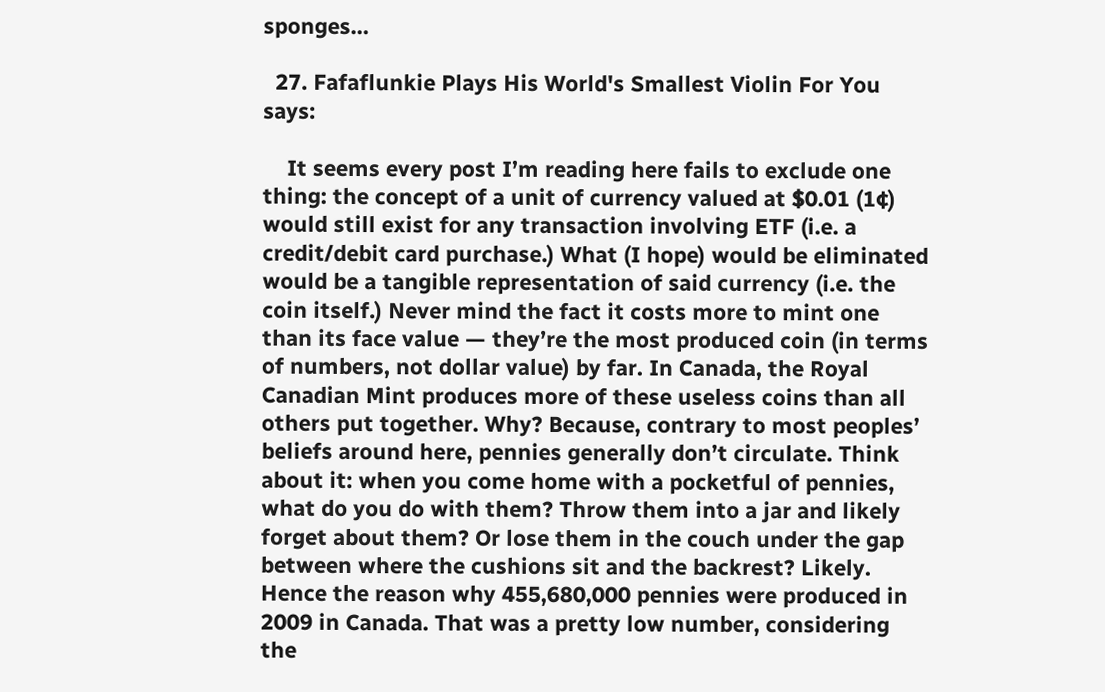sponges…

  27. Fafaflunkie Plays His World's Smallest Violin For You says:

    It seems every post I’m reading here fails to exclude one thing: the concept of a unit of currency valued at $0.01 (1¢) would still exist for any transaction involving ETF (i.e. a credit/debit card purchase.) What (I hope) would be eliminated would be a tangible representation of said currency (i.e. the coin itself.) Never mind the fact it costs more to mint one than its face value — they’re the most produced coin (in terms of numbers, not dollar value) by far. In Canada, the Royal Canadian Mint produces more of these useless coins than all others put together. Why? Because, contrary to most peoples’ beliefs around here, pennies generally don’t circulate. Think about it: when you come home with a pocketful of pennies, what do you do with them? Throw them into a jar and likely forget about them? Or lose them in the couch under the gap between where the cushions sit and the backrest? Likely. Hence the reason why 455,680,000 pennies were produced in 2009 in Canada. That was a pretty low number, considering the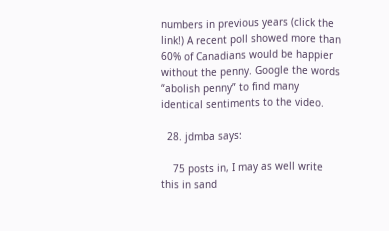numbers in previous years (click the link!) A recent poll showed more than 60% of Canadians would be happier without the penny. Google the words “abolish penny” to find many identical sentiments to the video.

  28. jdmba says:

    75 posts in, I may as well write this in sand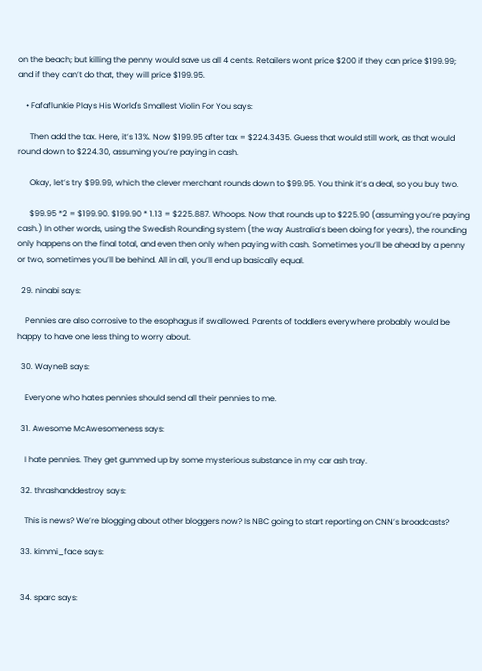on the beach; but killing the penny would save us all 4 cents. Retailers wont price $200 if they can price $199.99; and if they can’t do that, they will price $199.95.

    • Fafaflunkie Plays His World's Smallest Violin For You says:

      Then add the tax. Here, it’s 13%. Now $199.95 after tax = $224.3435. Guess that would still work, as that would round down to $224.30, assuming you’re paying in cash.

      Okay, let’s try $99.99, which the clever merchant rounds down to $99.95. You think it’s a deal, so you buy two.

      $99.95 *2 = $199.90. $199.90 * 1.13 = $225.887. Whoops. Now that rounds up to $225.90 (assuming you’re paying cash.) In other words, using the Swedish Rounding system (the way Australia’s been doing for years), the rounding only happens on the final total, and even then only when paying with cash. Sometimes you’ll be ahead by a penny or two, sometimes you’ll be behind. All in all, you’ll end up basically equal.

  29. ninabi says:

    Pennies are also corrosive to the esophagus if swallowed. Parents of toddlers everywhere probably would be happy to have one less thing to worry about.

  30. WayneB says:

    Everyone who hates pennies should send all their pennies to me.

  31. Awesome McAwesomeness says:

    I hate pennies. They get gummed up by some mysterious substance in my car ash tray.

  32. thrashanddestroy says:

    This is news? We’re blogging about other bloggers now? Is NBC going to start reporting on CNN’s broadcasts?

  33. kimmi_face says:


  34. sparc says: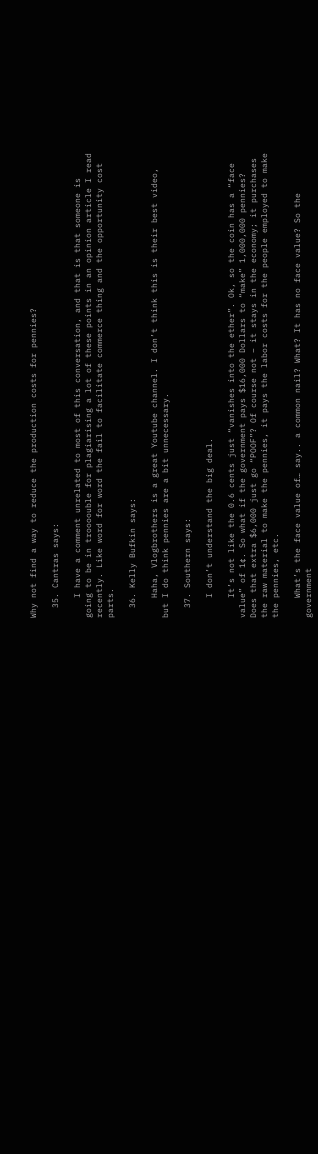Why not find a way to reduce the production costs for pennies?

  35. Cantras says:

    I have a comment unrelated to most of this conversation, and that is that someone is going to be in troooouble for plagiarising a lot of these points in an opinion article I read recently. Like word for word the fail to facilitate commerce thing and the opportunity cost parts.

  36. Kelly Bufkin says:

    Haha, Vlogbrothers is a great Youtube channel. I don’t think this is their best video, but I do think pennies are a bit unnecessary.

  37. Southern says:

    I don’t understand the big deal.

    It’s not like the 0.6 cents just “vanishes into the ether”. Ok, so the coin has a “face value” of 1¢. So what if the government pays $16,000 Dollars to “make” 1,000,000 pennies? Does that extra $6,000 just go “POOF”? Of course not – it stays in the economy; it purchases the raw material to make the pennies, it pays the labor costs for the people employed to make the pennies, etc.

    What’s the face value of… say.. a common nail? What? It has no face value? So the government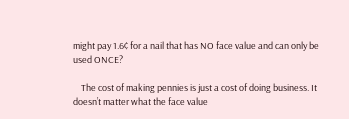might pay 1.6¢ for a nail that has NO face value and can only be used ONCE?

    The cost of making pennies is just a cost of doing business. It doesn’t matter what the face value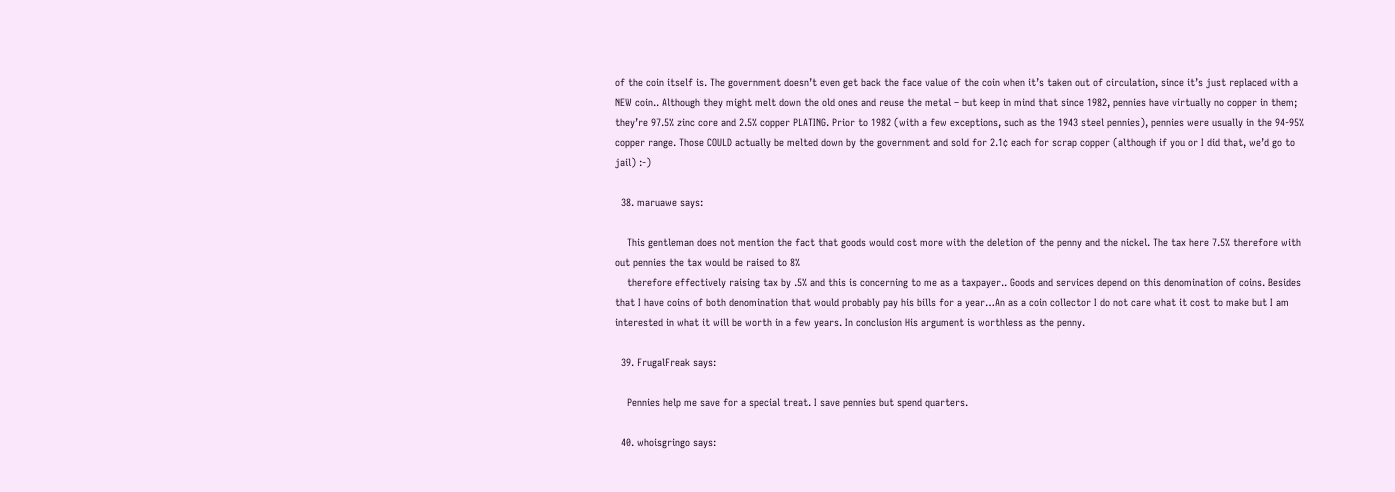of the coin itself is. The government doesn’t even get back the face value of the coin when it’s taken out of circulation, since it’s just replaced with a NEW coin.. Although they might melt down the old ones and reuse the metal – but keep in mind that since 1982, pennies have virtually no copper in them; they’re 97.5% zinc core and 2.5% copper PLATING. Prior to 1982 (with a few exceptions, such as the 1943 steel pennies), pennies were usually in the 94-95% copper range. Those COULD actually be melted down by the government and sold for 2.1¢ each for scrap copper (although if you or I did that, we’d go to jail) :-)

  38. maruawe says:

    This gentleman does not mention the fact that goods would cost more with the deletion of the penny and the nickel. The tax here 7.5% therefore with out pennies the tax would be raised to 8%
    therefore effectively raising tax by .5% and this is concerning to me as a taxpayer.. Goods and services depend on this denomination of coins. Besides that I have coins of both denomination that would probably pay his bills for a year…An as a coin collector I do not care what it cost to make but I am interested in what it will be worth in a few years. In conclusion His argument is worthless as the penny.

  39. FrugalFreak says:

    Pennies help me save for a special treat. I save pennies but spend quarters.

  40. whoisgringo says: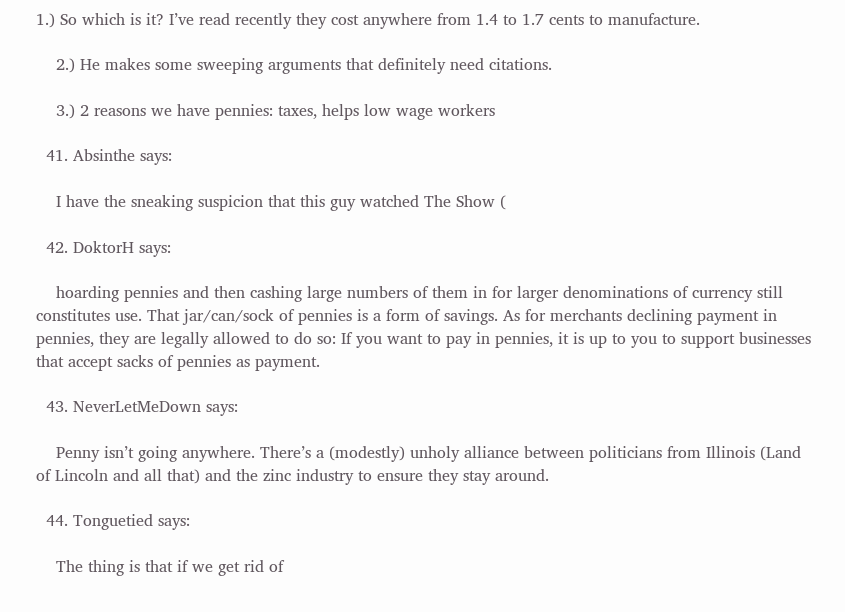1.) So which is it? I’ve read recently they cost anywhere from 1.4 to 1.7 cents to manufacture.

    2.) He makes some sweeping arguments that definitely need citations.

    3.) 2 reasons we have pennies: taxes, helps low wage workers

  41. Absinthe says:

    I have the sneaking suspicion that this guy watched The Show (

  42. DoktorH says:

    hoarding pennies and then cashing large numbers of them in for larger denominations of currency still constitutes use. That jar/can/sock of pennies is a form of savings. As for merchants declining payment in pennies, they are legally allowed to do so: If you want to pay in pennies, it is up to you to support businesses that accept sacks of pennies as payment.

  43. NeverLetMeDown says:

    Penny isn’t going anywhere. There’s a (modestly) unholy alliance between politicians from Illinois (Land of Lincoln and all that) and the zinc industry to ensure they stay around.

  44. Tonguetied says:

    The thing is that if we get rid of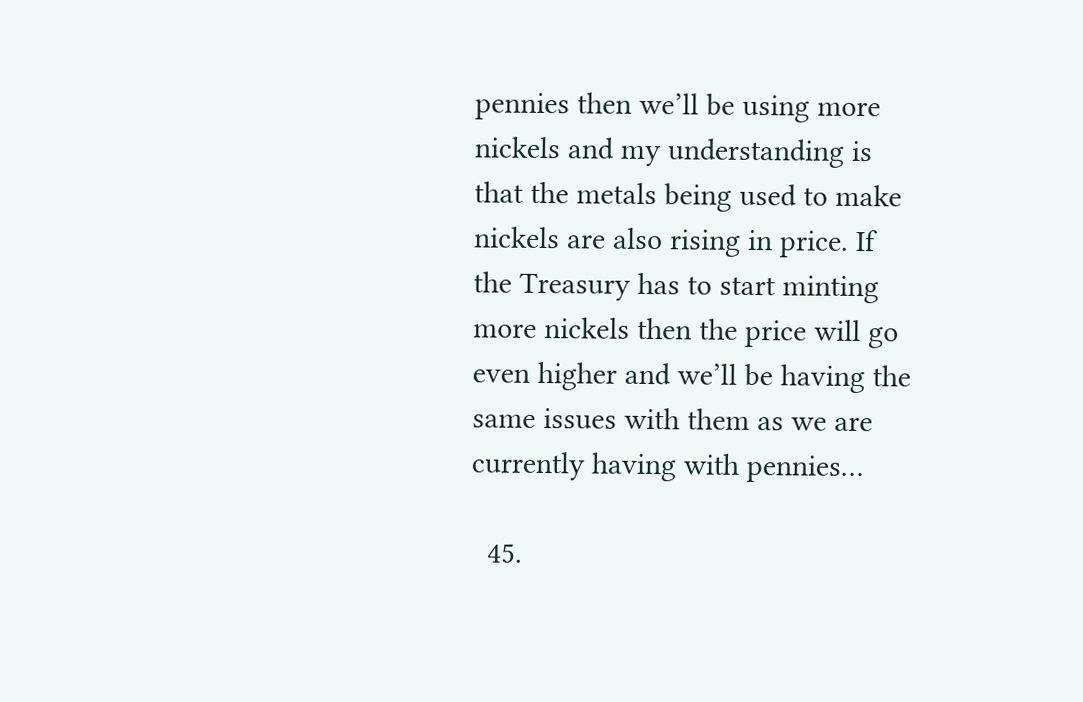pennies then we’ll be using more nickels and my understanding is that the metals being used to make nickels are also rising in price. If the Treasury has to start minting more nickels then the price will go even higher and we’ll be having the same issues with them as we are currently having with pennies…

  45.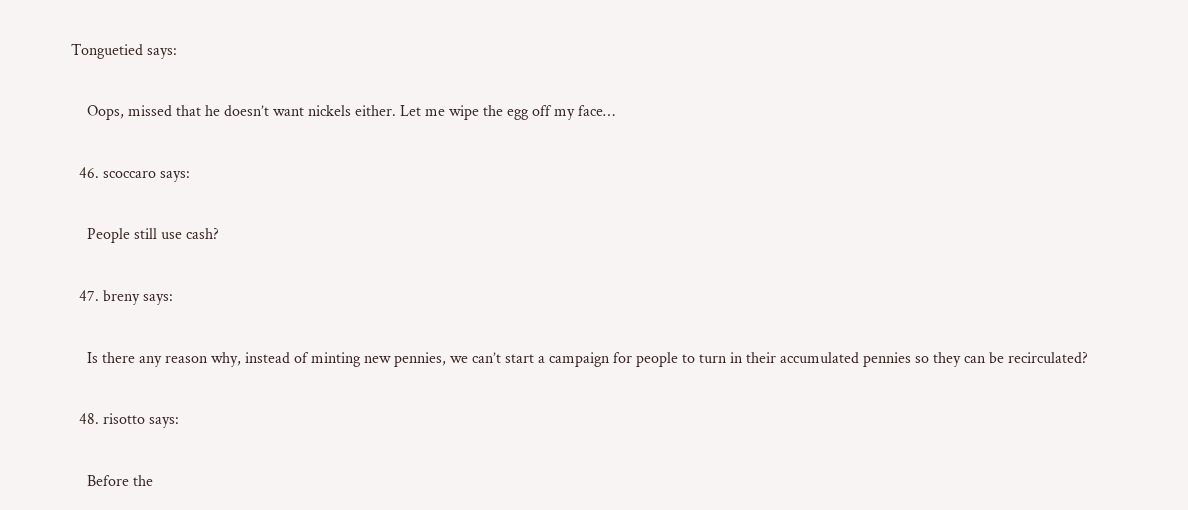Tonguetied says:

    Oops, missed that he doesn’t want nickels either. Let me wipe the egg off my face…

  46. scoccaro says:

    People still use cash?

  47. breny says:

    Is there any reason why, instead of minting new pennies, we can’t start a campaign for people to turn in their accumulated pennies so they can be recirculated?

  48. risotto says:

    Before the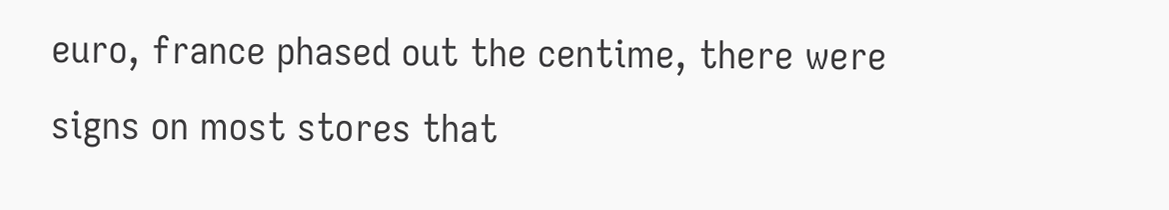euro, france phased out the centime, there were signs on most stores that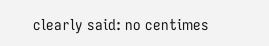clearly said: no centimes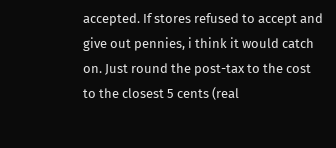accepted. If stores refused to accept and give out pennies, i think it would catch on. Just round the post-tax to the cost to the closest 5 cents (real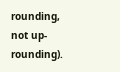rounding, not up-rounding).